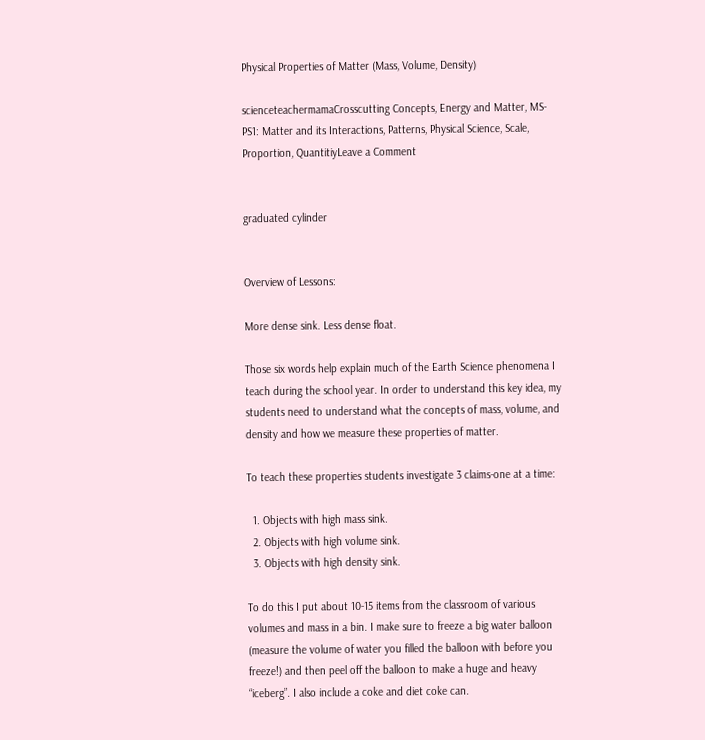Physical Properties of Matter (Mass, Volume, Density)

scienceteachermamaCrosscutting Concepts, Energy and Matter, MS-PS1: Matter and its Interactions, Patterns, Physical Science, Scale, Proportion, QuantitiyLeave a Comment


graduated cylinder


Overview of Lessons:

More dense sink. Less dense float.

Those six words help explain much of the Earth Science phenomena I teach during the school year. In order to understand this key idea, my students need to understand what the concepts of mass, volume, and density and how we measure these properties of matter.

To teach these properties students investigate 3 claims-one at a time:

  1. Objects with high mass sink.
  2. Objects with high volume sink.
  3. Objects with high density sink.

To do this I put about 10-15 items from the classroom of various volumes and mass in a bin. I make sure to freeze a big water balloon (measure the volume of water you filled the balloon with before you freeze!) and then peel off the balloon to make a huge and heavy “iceberg”. I also include a coke and diet coke can.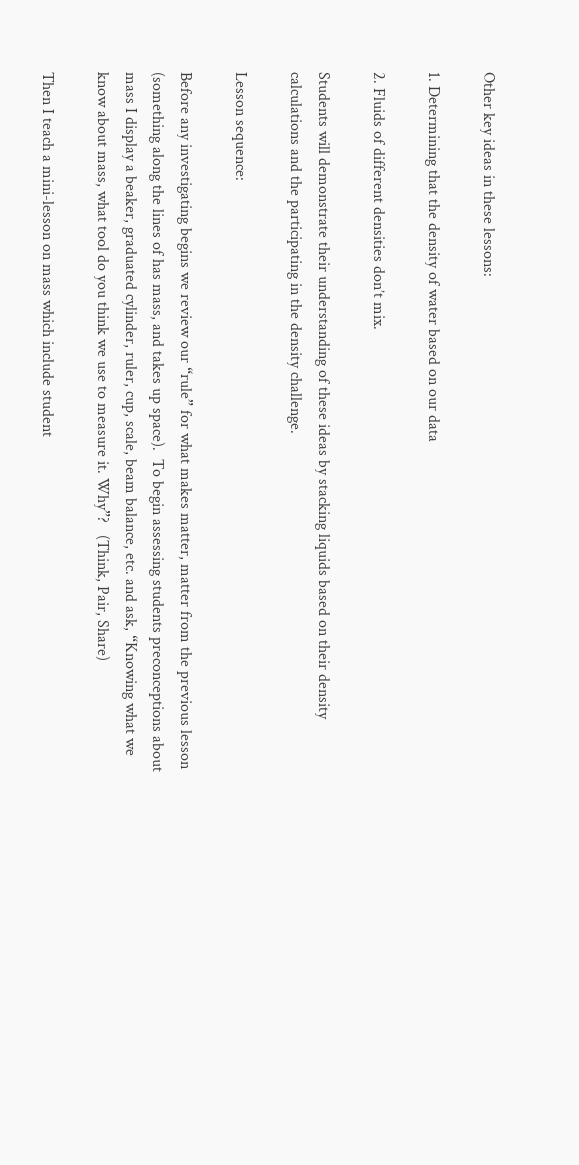Other key ideas in these lessons:

1. Determining that the density of water based on our data

2. Fluids of different densities don’t mix.

Students will demonstrate their understanding of these ideas by stacking liquids based on their density calculations and the participating in the density challenge.

Lesson sequence:

Before any investigating begins we review our “rule” for what makes matter, matter from the previous lesson (something along the lines of has mass, and takes up space).  To begin assessing students preconceptions about mass I display a beaker, graduated cylinder, ruler, cup, scale, beam balance, etc. and ask, “Knowing what we know about mass, what tool do you think we use to measure it. Why”?   (Think, Pair, Share)

Then I teach a mini-lesson on mass which include student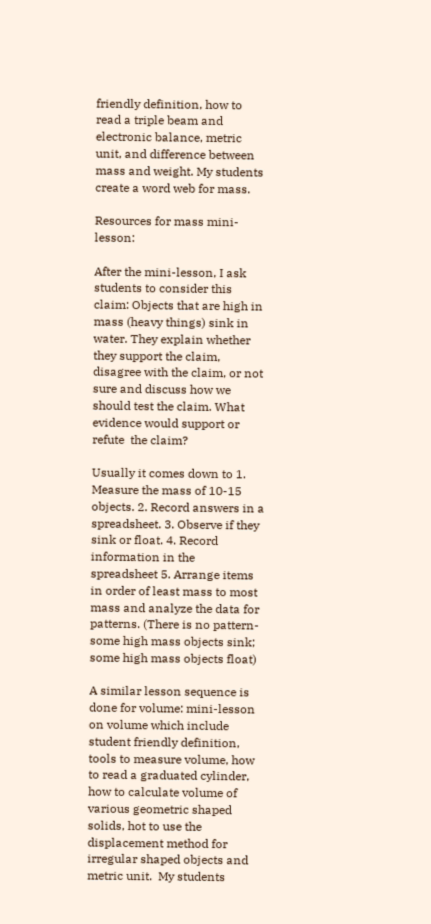friendly definition, how to read a triple beam and electronic balance, metric unit, and difference between mass and weight. My students create a word web for mass.

Resources for mass mini-lesson:

After the mini-lesson, I ask students to consider this claim: Objects that are high in mass (heavy things) sink in water. They explain whether they support the claim, disagree with the claim, or not sure and discuss how we should test the claim. What evidence would support or refute  the claim?

Usually it comes down to 1. Measure the mass of 10-15 objects. 2. Record answers in a spreadsheet. 3. Observe if they sink or float. 4. Record information in the spreadsheet 5. Arrange items in order of least mass to most mass and analyze the data for patterns. (There is no pattern-some high mass objects sink; some high mass objects float)

A similar lesson sequence is done for volume: mini-lesson on volume which include student friendly definition, tools to measure volume, how to read a graduated cylinder, how to calculate volume of various geometric shaped solids, hot to use the displacement method for irregular shaped objects and metric unit.  My students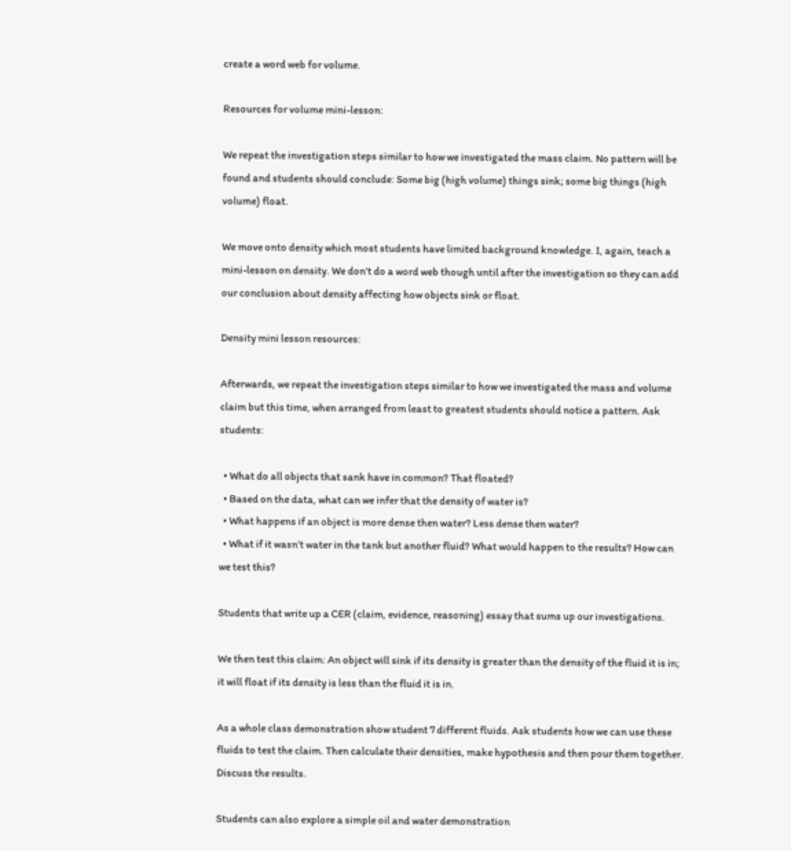create a word web for volume.

Resources for volume mini-lesson:

We repeat the investigation steps similar to how we investigated the mass claim. No pattern will be found and students should conclude: Some big (high volume) things sink; some big things (high volume) float.

We move onto density which most students have limited background knowledge. I, again, teach a mini-lesson on density. We don’t do a word web though until after the investigation so they can add our conclusion about density affecting how objects sink or float.

Density mini lesson resources:

Afterwards, we repeat the investigation steps similar to how we investigated the mass and volume claim but this time, when arranged from least to greatest students should notice a pattern. Ask students:

  • What do all objects that sank have in common? That floated?
  • Based on the data, what can we infer that the density of water is?
  • What happens if an object is more dense then water? Less dense then water?
  • What if it wasn’t water in the tank but another fluid? What would happen to the results? How can we test this?

Students that write up a CER (claim, evidence, reasoning) essay that sums up our investigations.

We then test this claim: An object will sink if its density is greater than the density of the fluid it is in; it will float if its density is less than the fluid it is in.

As a whole class demonstration show student 7 different fluids. Ask students how we can use these fluids to test the claim. Then calculate their densities, make hypothesis and then pour them together. Discuss the results.

Students can also explore a simple oil and water demonstration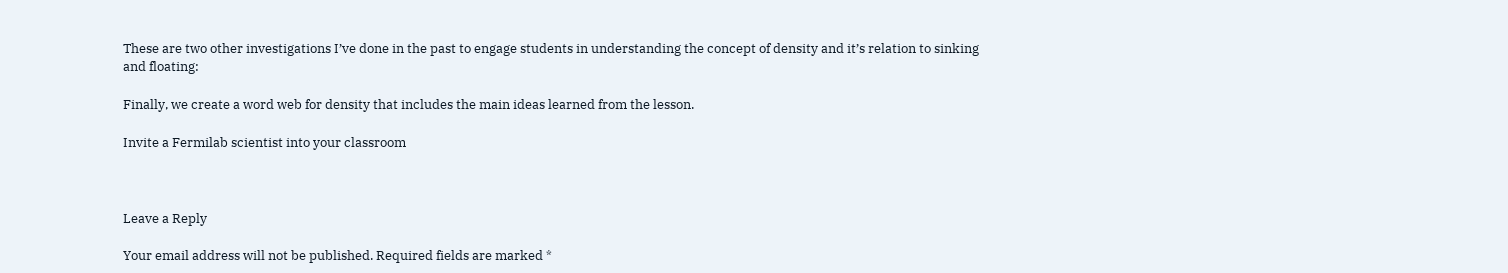These are two other investigations I’ve done in the past to engage students in understanding the concept of density and it’s relation to sinking and floating:

Finally, we create a word web for density that includes the main ideas learned from the lesson.

Invite a Fermilab scientist into your classroom



Leave a Reply

Your email address will not be published. Required fields are marked *